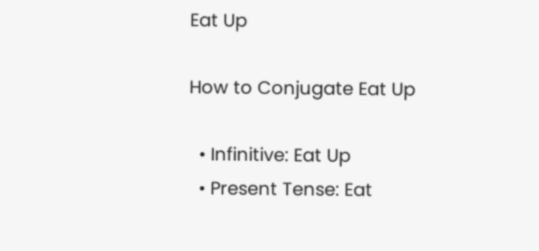Eat Up

How to Conjugate Eat Up

  • Infinitive: Eat Up
  • Present Tense: Eat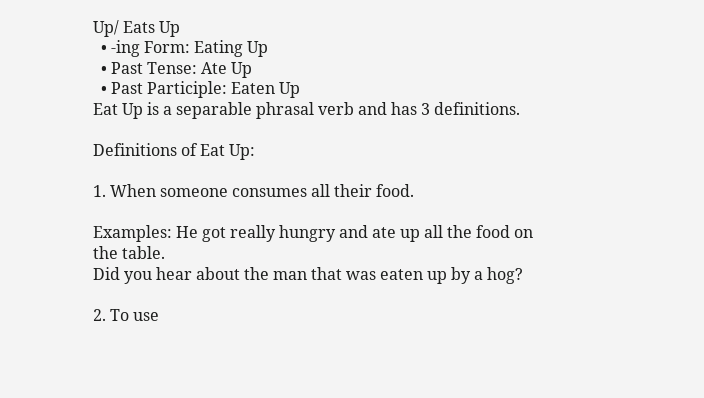Up/ Eats Up
  • -ing Form: Eating Up
  • Past Tense: Ate Up
  • Past Participle: Eaten Up
Eat Up is a separable phrasal verb and has 3 definitions.

Definitions of Eat Up:

1. When someone consumes all their food.

Examples: He got really hungry and ate up all the food on the table.
Did you hear about the man that was eaten up by a hog?

2. To use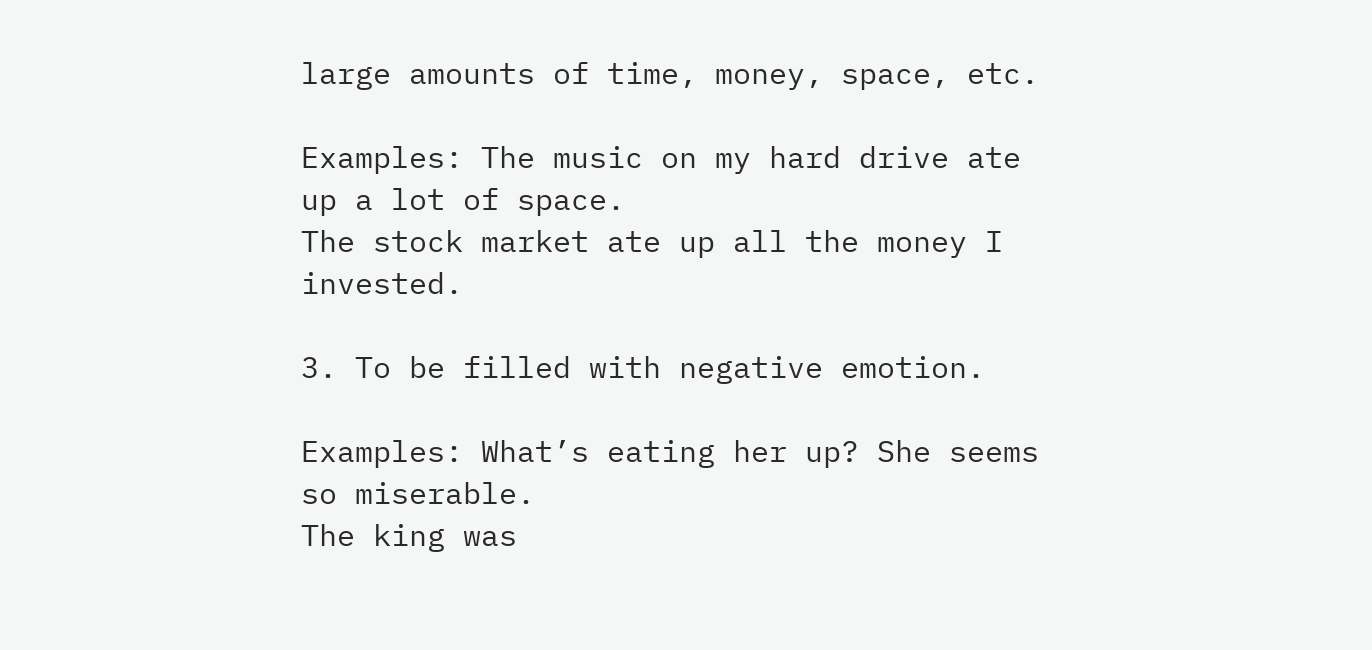large amounts of time, money, space, etc.

Examples: The music on my hard drive ate up a lot of space.
The stock market ate up all the money I invested.

3. To be filled with negative emotion.

Examples: What’s eating her up? She seems so miserable.
The king was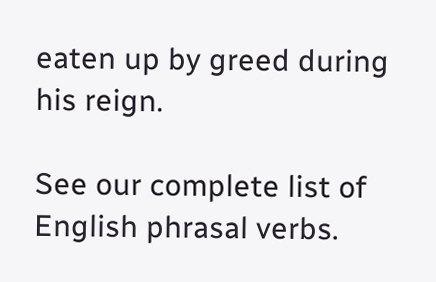eaten up by greed during his reign.

See our complete list of English phrasal verbs.